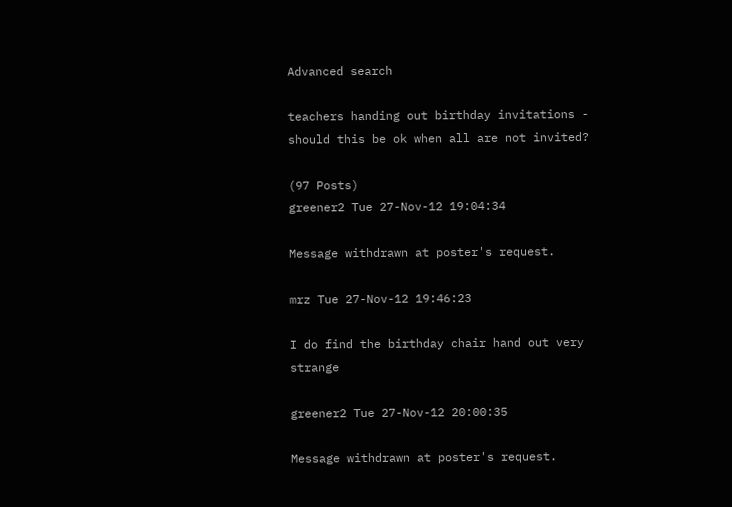Advanced search

teachers handing out birthday invitations - should this be ok when all are not invited?

(97 Posts)
greener2 Tue 27-Nov-12 19:04:34

Message withdrawn at poster's request.

mrz Tue 27-Nov-12 19:46:23

I do find the birthday chair hand out very strange

greener2 Tue 27-Nov-12 20:00:35

Message withdrawn at poster's request.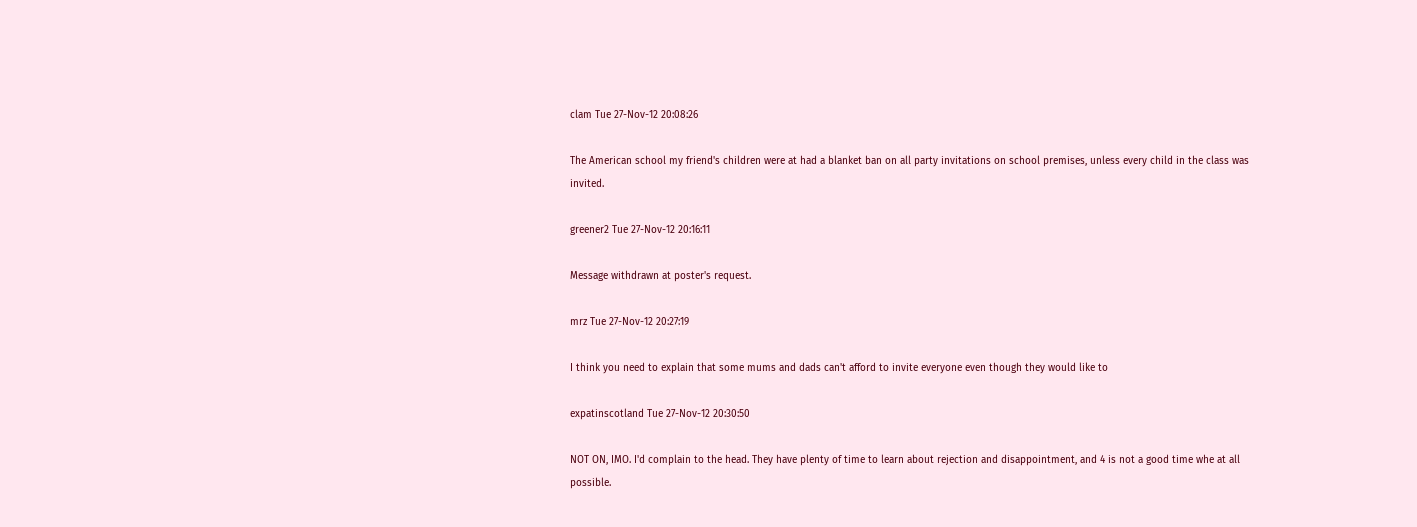clam Tue 27-Nov-12 20:08:26

The American school my friend's children were at had a blanket ban on all party invitations on school premises, unless every child in the class was invited.

greener2 Tue 27-Nov-12 20:16:11

Message withdrawn at poster's request.

mrz Tue 27-Nov-12 20:27:19

I think you need to explain that some mums and dads can't afford to invite everyone even though they would like to

expatinscotland Tue 27-Nov-12 20:30:50

NOT ON, IMO. I'd complain to the head. They have plenty of time to learn about rejection and disappointment, and 4 is not a good time whe at all possible.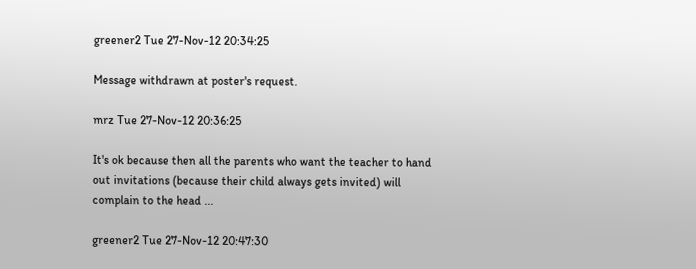greener2 Tue 27-Nov-12 20:34:25

Message withdrawn at poster's request.

mrz Tue 27-Nov-12 20:36:25

It's ok because then all the parents who want the teacher to hand out invitations (because their child always gets invited) will complain to the head ...

greener2 Tue 27-Nov-12 20:47:30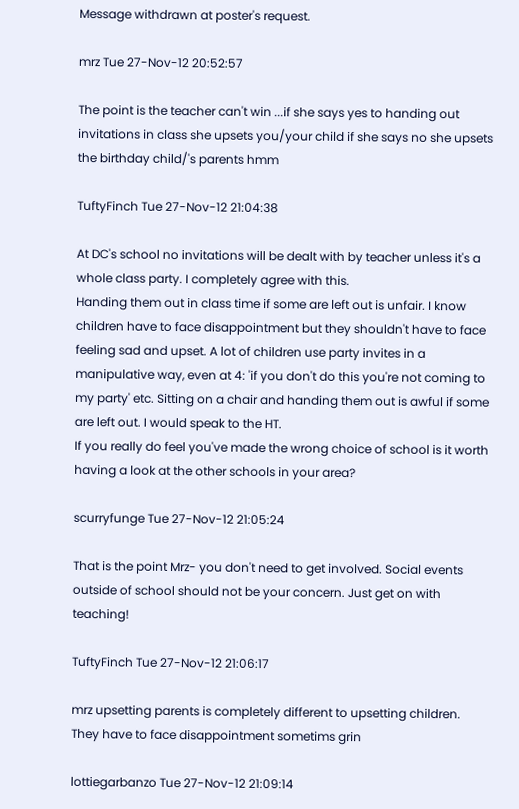Message withdrawn at poster's request.

mrz Tue 27-Nov-12 20:52:57

The point is the teacher can't win ...if she says yes to handing out invitations in class she upsets you/your child if she says no she upsets the birthday child/'s parents hmm

TuftyFinch Tue 27-Nov-12 21:04:38

At DC's school no invitations will be dealt with by teacher unless it's a whole class party. I completely agree with this.
Handing them out in class time if some are left out is unfair. I know children have to face disappointment but they shouldn't have to face feeling sad and upset. A lot of children use party invites in a manipulative way, even at 4: 'if you don't do this you're not coming to my party' etc. Sitting on a chair and handing them out is awful if some are left out. I would speak to the HT.
If you really do feel you've made the wrong choice of school is it worth having a look at the other schools in your area?

scurryfunge Tue 27-Nov-12 21:05:24

That is the point Mrz- you don't need to get involved. Social events outside of school should not be your concern. Just get on with teaching!

TuftyFinch Tue 27-Nov-12 21:06:17

mrz upsetting parents is completely different to upsetting children.
They have to face disappointment sometims grin

lottiegarbanzo Tue 27-Nov-12 21:09:14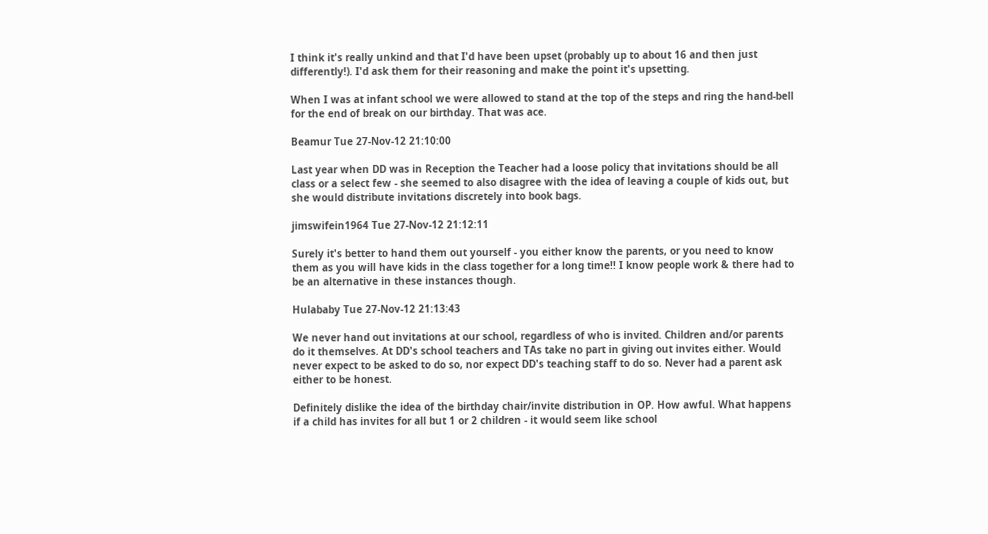I think it's really unkind and that I'd have been upset (probably up to about 16 and then just differently!). I'd ask them for their reasoning and make the point it's upsetting.

When I was at infant school we were allowed to stand at the top of the steps and ring the hand-bell for the end of break on our birthday. That was ace.

Beamur Tue 27-Nov-12 21:10:00

Last year when DD was in Reception the Teacher had a loose policy that invitations should be all class or a select few - she seemed to also disagree with the idea of leaving a couple of kids out, but she would distribute invitations discretely into book bags.

jimswifein1964 Tue 27-Nov-12 21:12:11

Surely it's better to hand them out yourself - you either know the parents, or you need to know them as you will have kids in the class together for a long time!! I know people work & there had to be an alternative in these instances though.

Hulababy Tue 27-Nov-12 21:13:43

We never hand out invitations at our school, regardless of who is invited. Children and/or parents do it themselves. At DD's school teachers and TAs take no part in giving out invites either. Would never expect to be asked to do so, nor expect DD's teaching staff to do so. Never had a parent ask either to be honest.

Definitely dislike the idea of the birthday chair/invite distribution in OP. How awful. What happens if a child has invites for all but 1 or 2 children - it would seem like school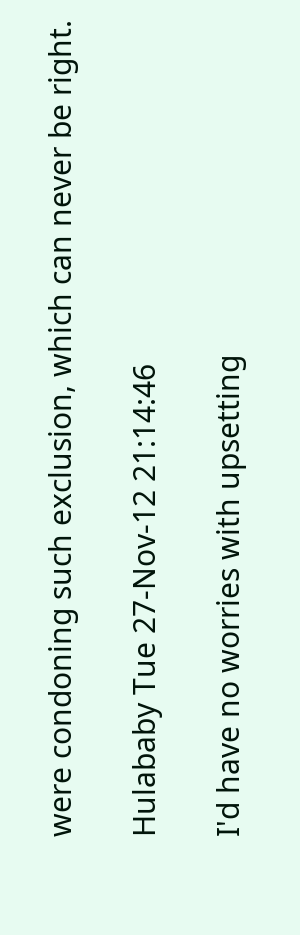were condoning such exclusion, which can never be right.

Hulababy Tue 27-Nov-12 21:14:46

I'd have no worries with upsetting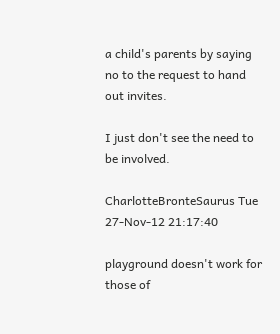a child's parents by saying no to the request to hand out invites.

I just don't see the need to be involved.

CharlotteBronteSaurus Tue 27-Nov-12 21:17:40

playground doesn't work for those of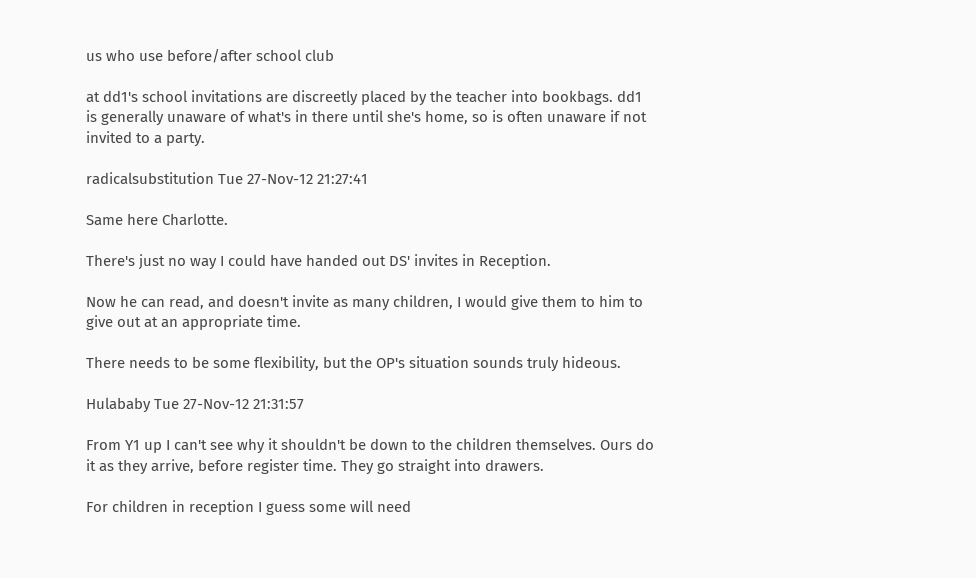us who use before/after school club

at dd1's school invitations are discreetly placed by the teacher into bookbags. dd1 is generally unaware of what's in there until she's home, so is often unaware if not invited to a party.

radicalsubstitution Tue 27-Nov-12 21:27:41

Same here Charlotte.

There's just no way I could have handed out DS' invites in Reception.

Now he can read, and doesn't invite as many children, I would give them to him to give out at an appropriate time.

There needs to be some flexibility, but the OP's situation sounds truly hideous.

Hulababy Tue 27-Nov-12 21:31:57

From Y1 up I can't see why it shouldn't be down to the children themselves. Ours do it as they arrive, before register time. They go straight into drawers.

For children in reception I guess some will need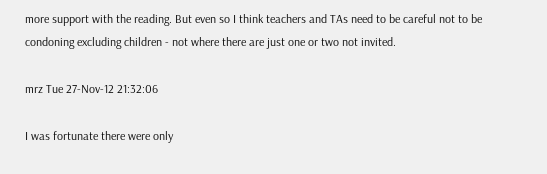more support with the reading. But even so I think teachers and TAs need to be careful not to be condoning excluding children - not where there are just one or two not invited.

mrz Tue 27-Nov-12 21:32:06

I was fortunate there were only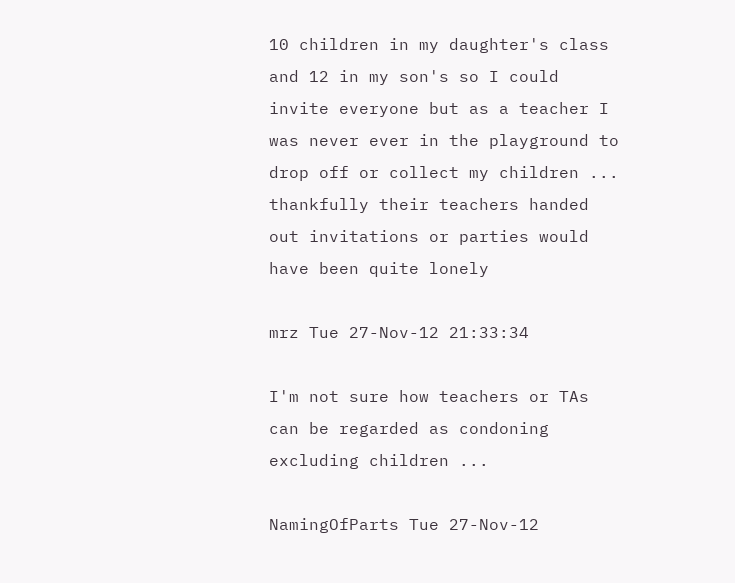10 children in my daughter's class and 12 in my son's so I could invite everyone but as a teacher I was never ever in the playground to drop off or collect my children ... thankfully their teachers handed out invitations or parties would have been quite lonely

mrz Tue 27-Nov-12 21:33:34

I'm not sure how teachers or TAs can be regarded as condoning excluding children ...

NamingOfParts Tue 27-Nov-12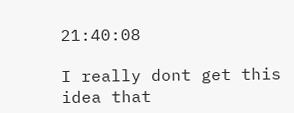21:40:08

I really dont get this idea that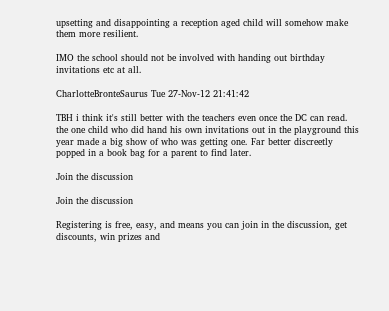upsetting and disappointing a reception aged child will somehow make them more resilient.

IMO the school should not be involved with handing out birthday invitations etc at all.

CharlotteBronteSaurus Tue 27-Nov-12 21:41:42

TBH i think it's still better with the teachers even once the DC can read. the one child who did hand his own invitations out in the playground this year made a big show of who was getting one. Far better discreetly popped in a book bag for a parent to find later.

Join the discussion

Join the discussion

Registering is free, easy, and means you can join in the discussion, get discounts, win prizes and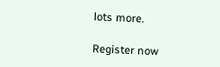lots more.

Register now